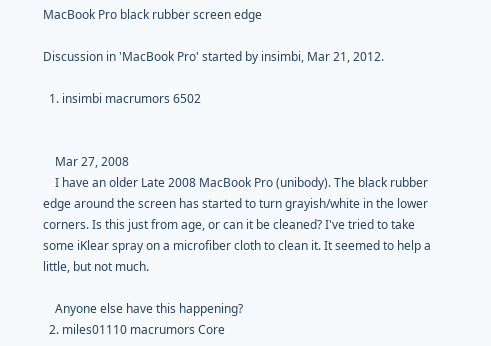MacBook Pro black rubber screen edge

Discussion in 'MacBook Pro' started by insimbi, Mar 21, 2012.

  1. insimbi macrumors 6502


    Mar 27, 2008
    I have an older Late 2008 MacBook Pro (unibody). The black rubber edge around the screen has started to turn grayish/white in the lower corners. Is this just from age, or can it be cleaned? I've tried to take some iKlear spray on a microfiber cloth to clean it. It seemed to help a little, but not much.

    Anyone else have this happening?
  2. miles01110 macrumors Core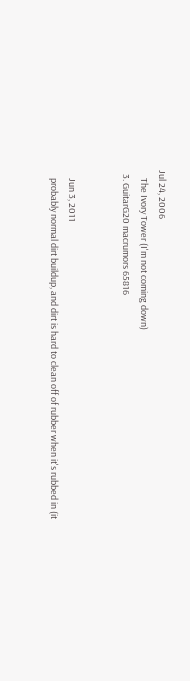Jul 24, 2006
    The Ivory Tower (I'm not coming down)
  3. GuitarG20 macrumors 65816


    Jun 3, 2011
    probably normal dirt buildup, and dirt is hard to clean off of rubber when it's rubbed in (it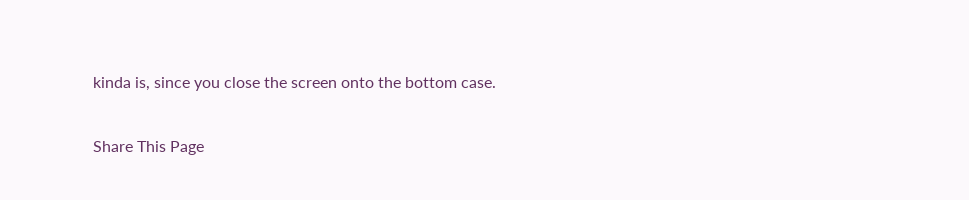kinda is, since you close the screen onto the bottom case.

Share This Page